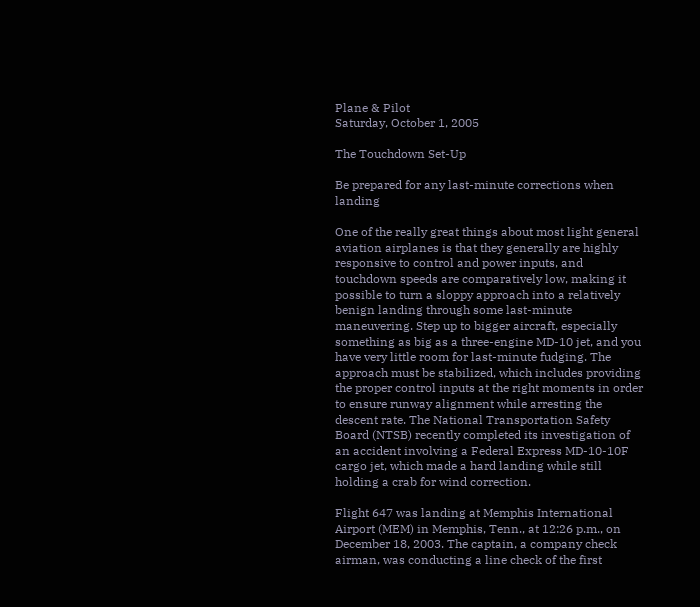Plane & Pilot
Saturday, October 1, 2005

The Touchdown Set-Up

Be prepared for any last-minute corrections when landing

One of the really great things about most light general aviation airplanes is that they generally are highly responsive to control and power inputs, and touchdown speeds are comparatively low, making it possible to turn a sloppy approach into a relatively benign landing through some last-minute maneuvering. Step up to bigger aircraft, especially something as big as a three-engine MD-10 jet, and you have very little room for last-minute fudging. The approach must be stabilized, which includes providing the proper control inputs at the right moments in order to ensure runway alignment while arresting the descent rate. The National Transportation Safety Board (NTSB) recently completed its investigation of an accident involving a Federal Express MD-10-10F cargo jet, which made a hard landing while still holding a crab for wind correction.

Flight 647 was landing at Memphis International Airport (MEM) in Memphis, Tenn., at 12:26 p.m., on December 18, 2003. The captain, a company check airman, was conducting a line check of the first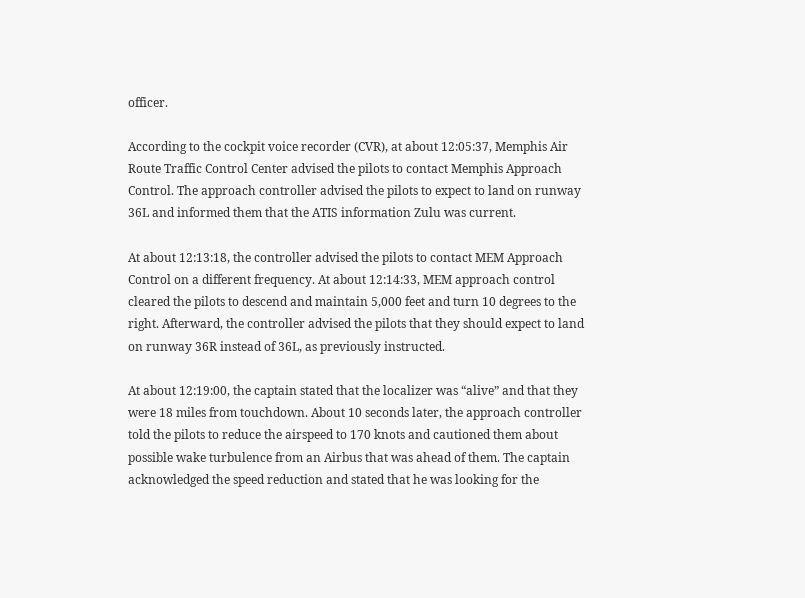officer.

According to the cockpit voice recorder (CVR), at about 12:05:37, Memphis Air Route Traffic Control Center advised the pilots to contact Memphis Approach Control. The approach controller advised the pilots to expect to land on runway 36L and informed them that the ATIS information Zulu was current.

At about 12:13:18, the controller advised the pilots to contact MEM Approach Control on a different frequency. At about 12:14:33, MEM approach control cleared the pilots to descend and maintain 5,000 feet and turn 10 degrees to the right. Afterward, the controller advised the pilots that they should expect to land on runway 36R instead of 36L, as previously instructed.

At about 12:19:00, the captain stated that the localizer was “alive” and that they were 18 miles from touchdown. About 10 seconds later, the approach controller told the pilots to reduce the airspeed to 170 knots and cautioned them about possible wake turbulence from an Airbus that was ahead of them. The captain acknowledged the speed reduction and stated that he was looking for the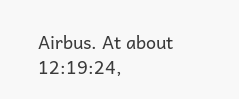Airbus. At about 12:19:24,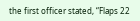the first officer stated, “Flaps 22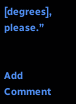[degrees], please.”


Add Comment